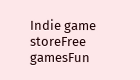Indie game storeFree gamesFun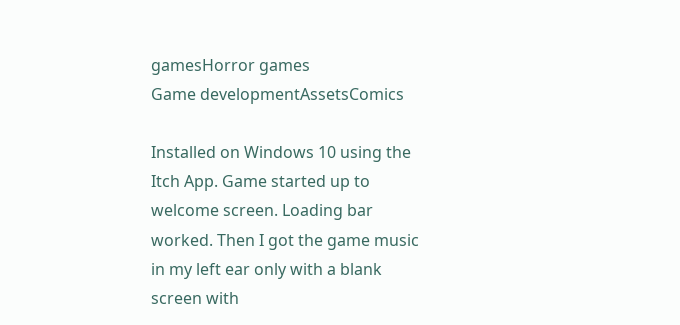gamesHorror games
Game developmentAssetsComics

Installed on Windows 10 using the Itch App. Game started up to welcome screen. Loading bar worked. Then I got the game music in my left ear only with a blank screen with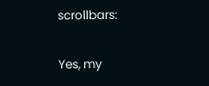scrollbars:

Yes, my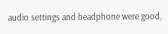audio settings and headphone were good,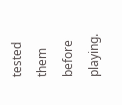tested them before playing.